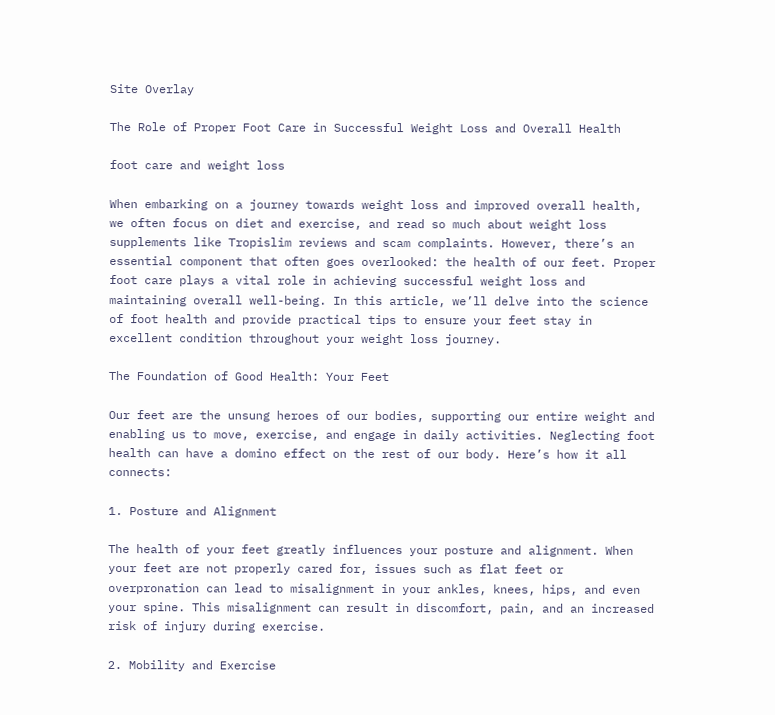Site Overlay

The Role of Proper Foot Care in Successful Weight Loss and Overall Health

foot care and weight loss

When embarking on a journey towards weight loss and improved overall health, we often focus on diet and exercise, and read so much about weight loss supplements like Tropislim reviews and scam complaints. However, there’s an essential component that often goes overlooked: the health of our feet. Proper foot care plays a vital role in achieving successful weight loss and maintaining overall well-being. In this article, we’ll delve into the science of foot health and provide practical tips to ensure your feet stay in excellent condition throughout your weight loss journey.

The Foundation of Good Health: Your Feet

Our feet are the unsung heroes of our bodies, supporting our entire weight and enabling us to move, exercise, and engage in daily activities. Neglecting foot health can have a domino effect on the rest of our body. Here’s how it all connects:

1. Posture and Alignment

The health of your feet greatly influences your posture and alignment. When your feet are not properly cared for, issues such as flat feet or overpronation can lead to misalignment in your ankles, knees, hips, and even your spine. This misalignment can result in discomfort, pain, and an increased risk of injury during exercise.

2. Mobility and Exercise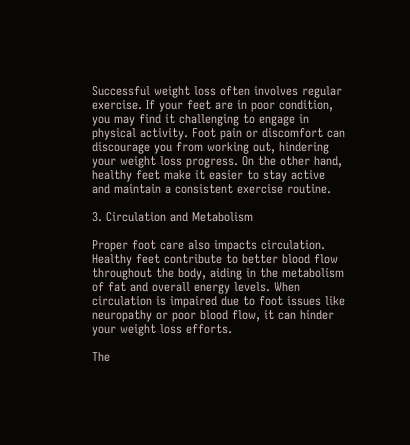Successful weight loss often involves regular exercise. If your feet are in poor condition, you may find it challenging to engage in physical activity. Foot pain or discomfort can discourage you from working out, hindering your weight loss progress. On the other hand, healthy feet make it easier to stay active and maintain a consistent exercise routine.

3. Circulation and Metabolism

Proper foot care also impacts circulation. Healthy feet contribute to better blood flow throughout the body, aiding in the metabolism of fat and overall energy levels. When circulation is impaired due to foot issues like neuropathy or poor blood flow, it can hinder your weight loss efforts.

The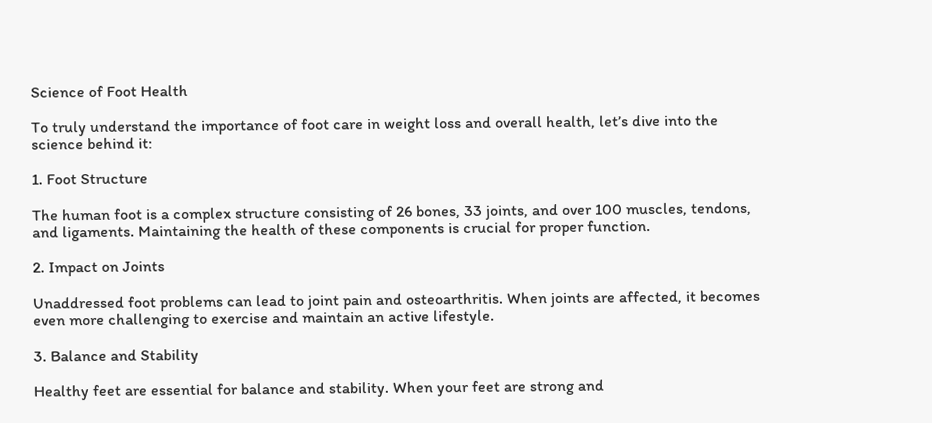Science of Foot Health

To truly understand the importance of foot care in weight loss and overall health, let’s dive into the science behind it:

1. Foot Structure

The human foot is a complex structure consisting of 26 bones, 33 joints, and over 100 muscles, tendons, and ligaments. Maintaining the health of these components is crucial for proper function.

2. Impact on Joints

Unaddressed foot problems can lead to joint pain and osteoarthritis. When joints are affected, it becomes even more challenging to exercise and maintain an active lifestyle.

3. Balance and Stability

Healthy feet are essential for balance and stability. When your feet are strong and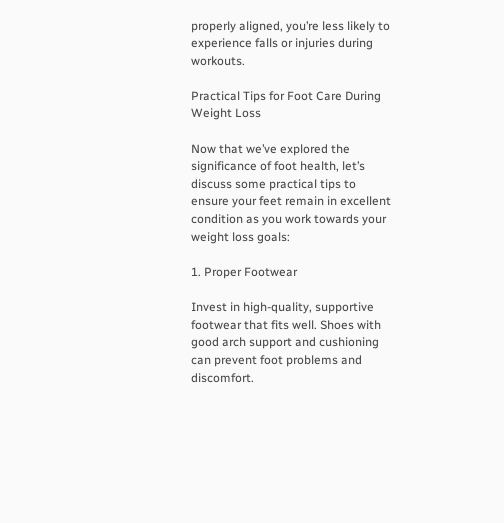properly aligned, you’re less likely to experience falls or injuries during workouts.

Practical Tips for Foot Care During Weight Loss

Now that we’ve explored the significance of foot health, let’s discuss some practical tips to ensure your feet remain in excellent condition as you work towards your weight loss goals:

1. Proper Footwear

Invest in high-quality, supportive footwear that fits well. Shoes with good arch support and cushioning can prevent foot problems and discomfort.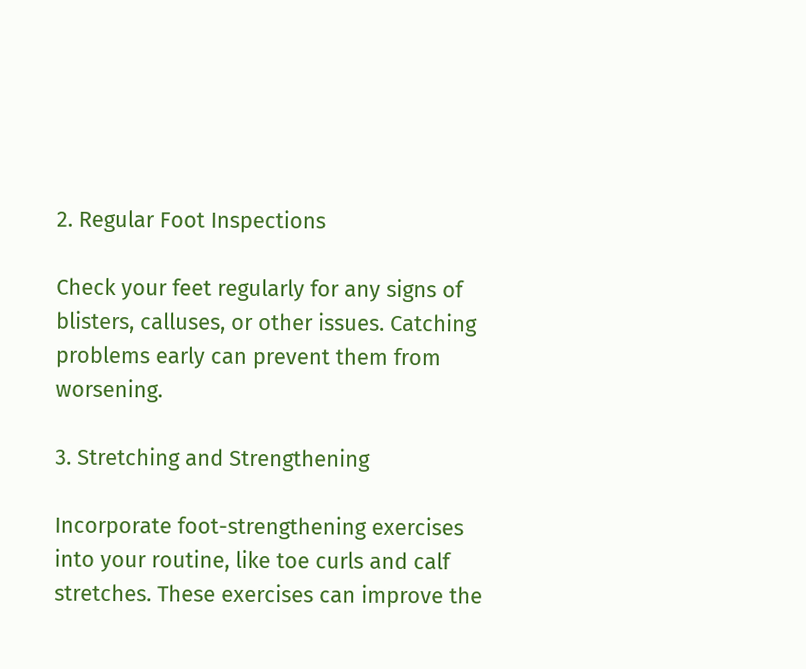2. Regular Foot Inspections

Check your feet regularly for any signs of blisters, calluses, or other issues. Catching problems early can prevent them from worsening.

3. Stretching and Strengthening

Incorporate foot-strengthening exercises into your routine, like toe curls and calf stretches. These exercises can improve the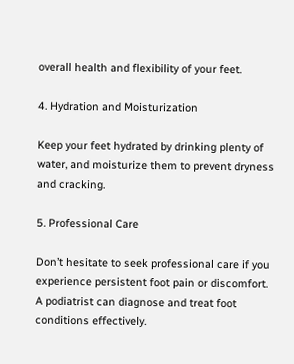overall health and flexibility of your feet.

4. Hydration and Moisturization

Keep your feet hydrated by drinking plenty of water, and moisturize them to prevent dryness and cracking.

5. Professional Care

Don’t hesitate to seek professional care if you experience persistent foot pain or discomfort. A podiatrist can diagnose and treat foot conditions effectively.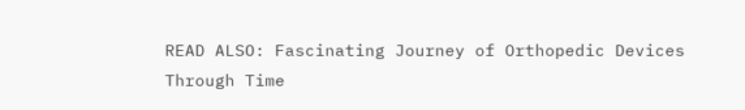READ ALSO: Fascinating Journey of Orthopedic Devices Through Time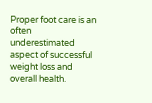Proper foot care is an often underestimated aspect of successful weight loss and overall health.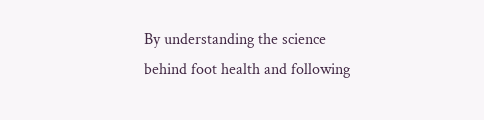By understanding the science behind foot health and following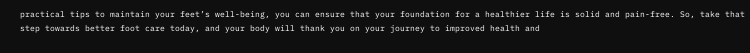practical tips to maintain your feet’s well-being, you can ensure that your foundation for a healthier life is solid and pain-free. So, take that step towards better foot care today, and your body will thank you on your journey to improved health and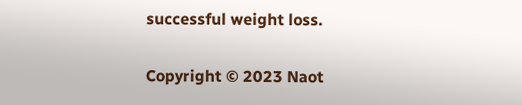successful weight loss.

Copyright © 2023 Naot